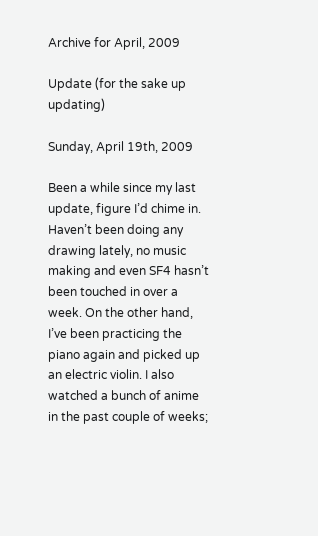Archive for April, 2009

Update (for the sake up updating)

Sunday, April 19th, 2009

Been a while since my last update, figure I’d chime in. Haven’t been doing any drawing lately, no music making and even SF4 hasn’t been touched in over a week. On the other hand, I’ve been practicing the piano again and picked up an electric violin. I also watched a bunch of anime in the past couple of weeks;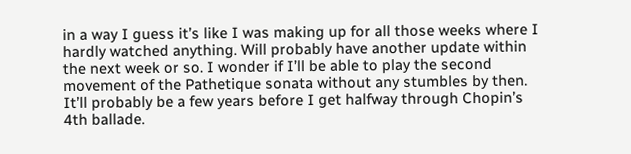in a way I guess it’s like I was making up for all those weeks where I hardly watched anything. Will probably have another update within the next week or so. I wonder if I’ll be able to play the second movement of the Pathetique sonata without any stumbles by then. It’ll probably be a few years before I get halfway through Chopin’s 4th ballade.